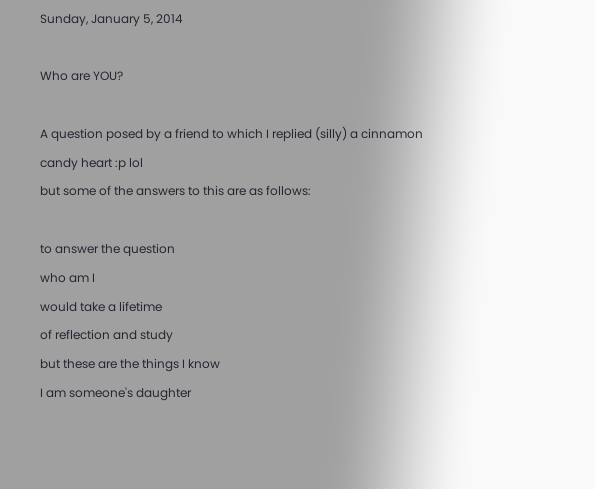Sunday, January 5, 2014

Who are YOU?

A question posed by a friend to which I replied (silly) a cinnamon candy heart :p lol
but some of the answers to this are as follows:

to answer the question
who am I
would take a lifetime
of reflection and study
but these are the things I know
I am someone's daughter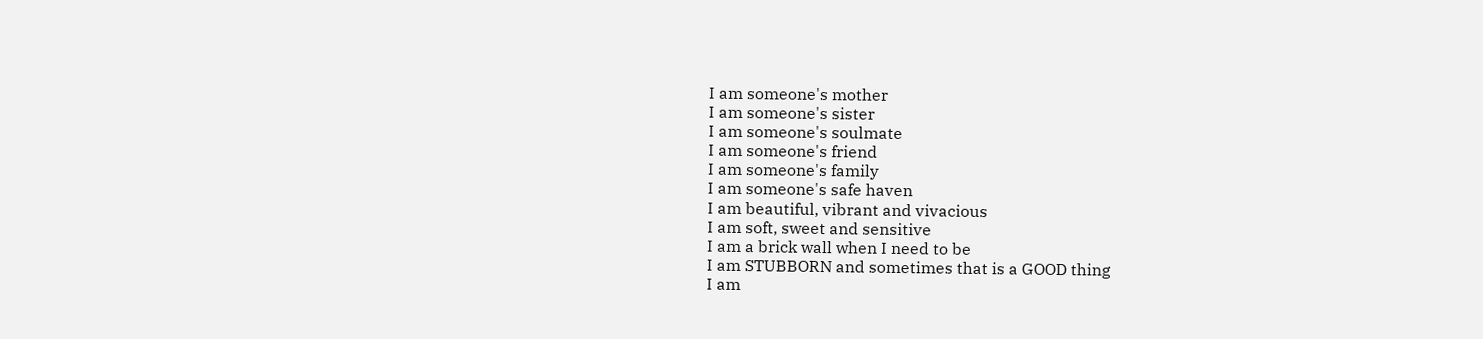I am someone's mother
I am someone's sister
I am someone's soulmate
I am someone's friend
I am someone's family
I am someone's safe haven
I am beautiful, vibrant and vivacious
I am soft, sweet and sensitive
I am a brick wall when I need to be
I am STUBBORN and sometimes that is a GOOD thing
I am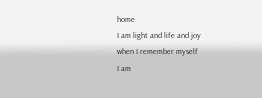home
I am light and life and joy
when I remember myself
I am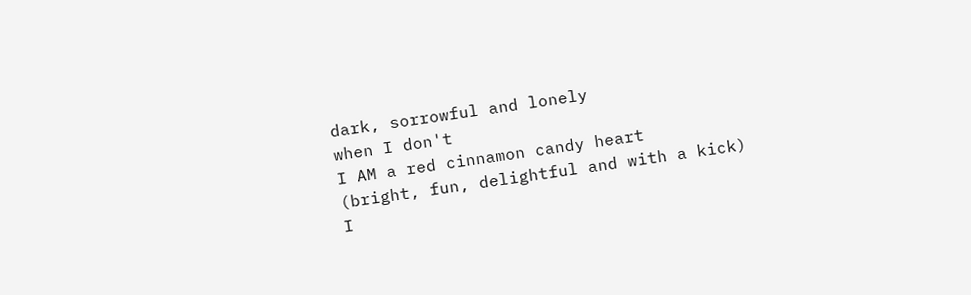dark, sorrowful and lonely
when I don't
I AM a red cinnamon candy heart
(bright, fun, delightful and with a kick)
I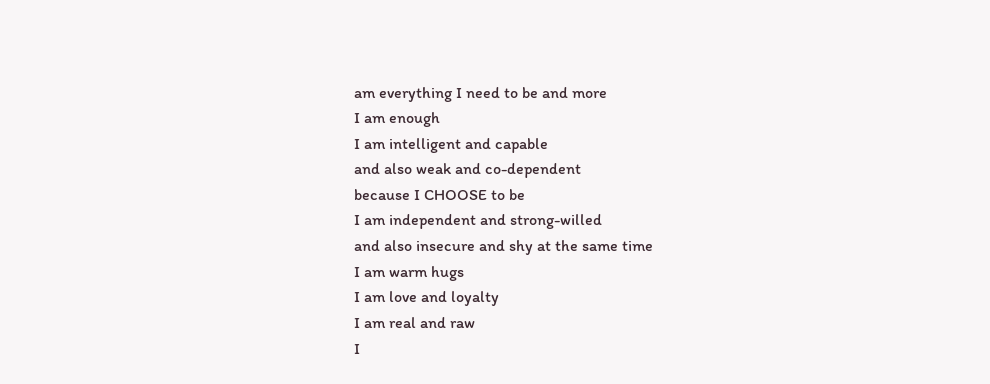am everything I need to be and more
I am enough
I am intelligent and capable
and also weak and co-dependent
because I CHOOSE to be
I am independent and strong-willed
and also insecure and shy at the same time
I am warm hugs
I am love and loyalty
I am real and raw
I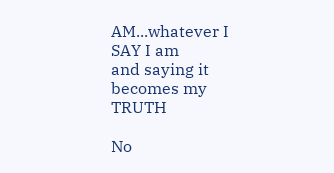AM...whatever I SAY I am
and saying it becomes my TRUTH

No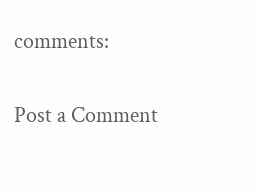comments:

Post a Comment